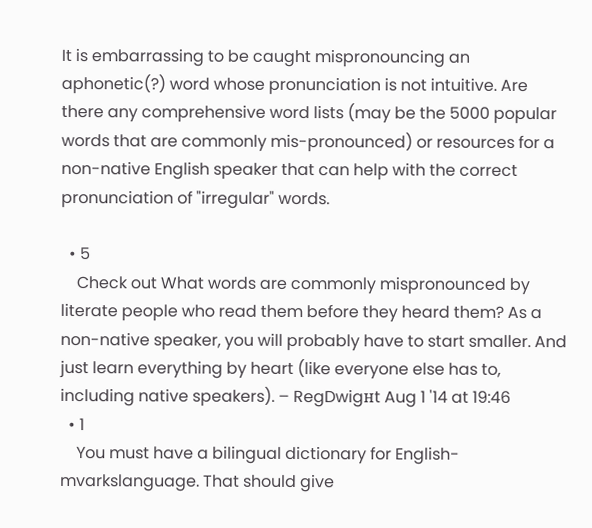It is embarrassing to be caught mispronouncing an aphonetic(?) word whose pronunciation is not intuitive. Are there any comprehensive word lists (may be the 5000 popular words that are commonly mis-pronounced) or resources for a non-native English speaker that can help with the correct pronunciation of "irregular" words.

  • 5
    Check out What words are commonly mispronounced by literate people who read them before they heard them? As a non-native speaker, you will probably have to start smaller. And just learn everything by heart (like everyone else has to, including native speakers). – RegDwigнt Aug 1 '14 at 19:46
  • 1
    You must have a bilingual dictionary for English-mvarkslanguage. That should give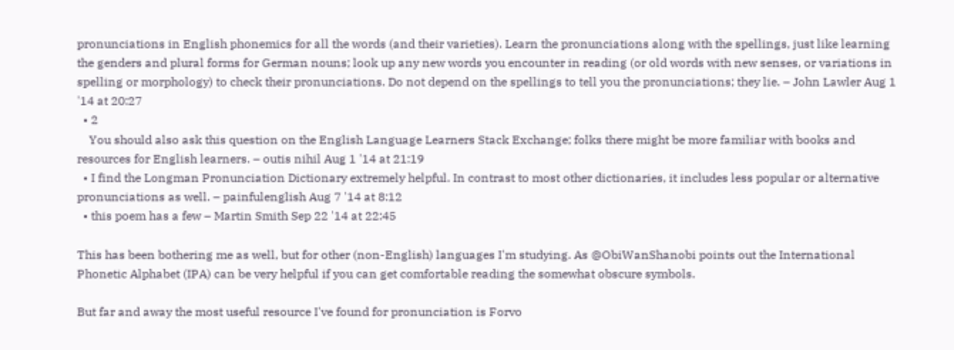pronunciations in English phonemics for all the words (and their varieties). Learn the pronunciations along with the spellings, just like learning the genders and plural forms for German nouns; look up any new words you encounter in reading (or old words with new senses, or variations in spelling or morphology) to check their pronunciations. Do not depend on the spellings to tell you the pronunciations; they lie. – John Lawler Aug 1 '14 at 20:27
  • 2
    You should also ask this question on the English Language Learners Stack Exchange; folks there might be more familiar with books and resources for English learners. – outis nihil Aug 1 '14 at 21:19
  • I find the Longman Pronunciation Dictionary extremely helpful. In contrast to most other dictionaries, it includes less popular or alternative pronunciations as well. – painfulenglish Aug 7 '14 at 8:12
  • this poem has a few – Martin Smith Sep 22 '14 at 22:45

This has been bothering me as well, but for other (non-English) languages I'm studying. As @ObiWanShanobi points out the International Phonetic Alphabet (IPA) can be very helpful if you can get comfortable reading the somewhat obscure symbols.

But far and away the most useful resource I've found for pronunciation is Forvo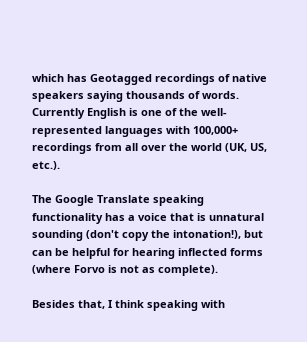which has Geotagged recordings of native speakers saying thousands of words. Currently English is one of the well-represented languages with 100,000+ recordings from all over the world (UK, US, etc.).

The Google Translate speaking functionality has a voice that is unnatural sounding (don't copy the intonation!), but can be helpful for hearing inflected forms (where Forvo is not as complete).

Besides that, I think speaking with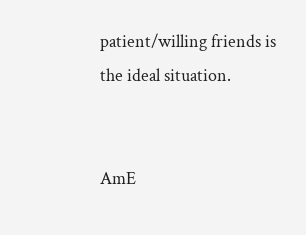patient/willing friends is the ideal situation.


AmE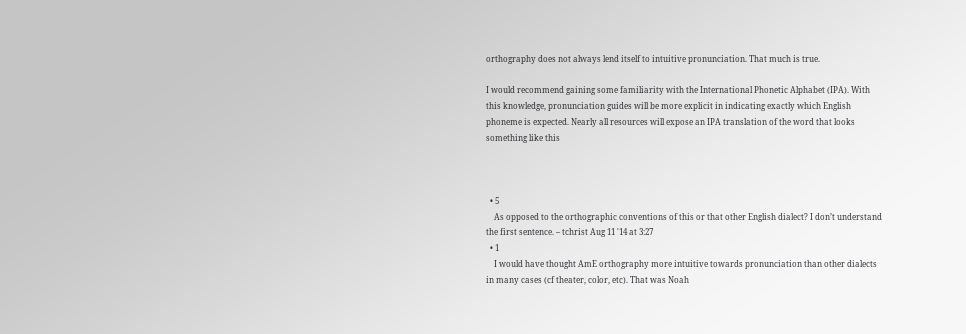orthography does not always lend itself to intuitive pronunciation. That much is true.

I would recommend gaining some familiarity with the International Phonetic Alphabet (IPA). With this knowledge, pronunciation guides will be more explicit in indicating exactly which English phoneme is expected. Nearly all resources will expose an IPA translation of the word that looks something like this



  • 5
    As opposed to the orthographic conventions of this or that other English dialect? I don’t understand the first sentence. – tchrist Aug 11 '14 at 3:27
  • 1
    I would have thought AmE orthography more intuitive towards pronunciation than other dialects in many cases (cf theater, color, etc). That was Noah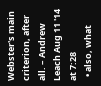Webster's main criterion, after all. – Andrew Leach Aug 11 '14 at 7:28
  • also, what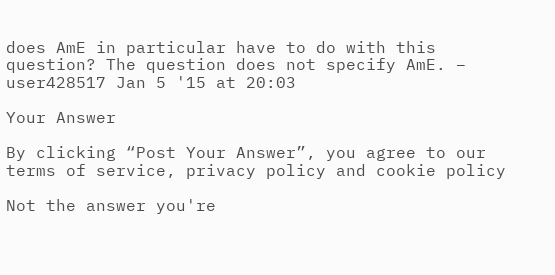does AmE in particular have to do with this question? The question does not specify AmE. – user428517 Jan 5 '15 at 20:03

Your Answer

By clicking “Post Your Answer”, you agree to our terms of service, privacy policy and cookie policy

Not the answer you're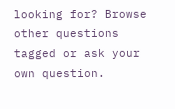looking for? Browse other questions tagged or ask your own question.